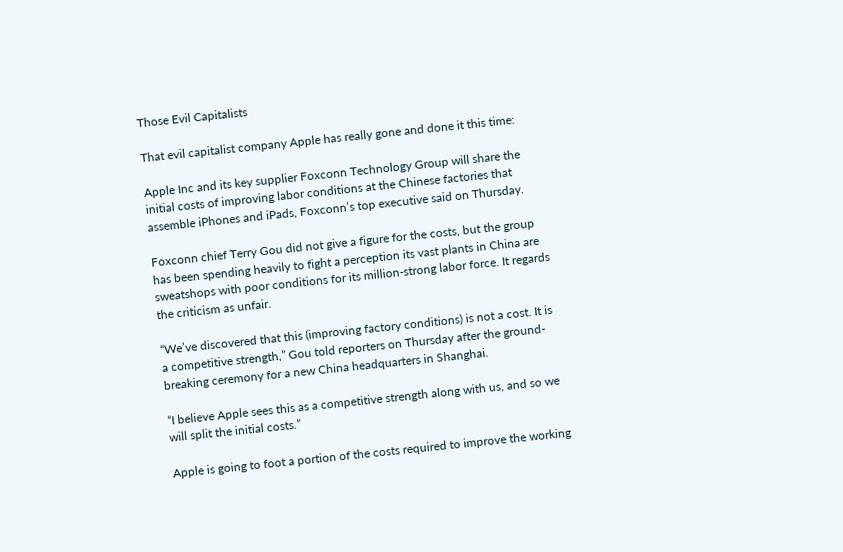Those Evil Capitalists

That evil capitalist company Apple has really gone and done it this time:

Apple Inc and its key supplier Foxconn Technology Group will share the initial costs of improving labor conditions at the Chinese factories that assemble iPhones and iPads, Foxconn’s top executive said on Thursday.

Foxconn chief Terry Gou did not give a figure for the costs, but the group has been spending heavily to fight a perception its vast plants in China are sweatshops with poor conditions for its million-strong labor force. It regards the criticism as unfair.

“We’ve discovered that this (improving factory conditions) is not a cost. It is a competitive strength,” Gou told reporters on Thursday after the ground-breaking ceremony for a new China headquarters in Shanghai.

“I believe Apple sees this as a competitive strength along with us, and so we will split the initial costs.”

Apple is going to foot a portion of the costs required to improve the working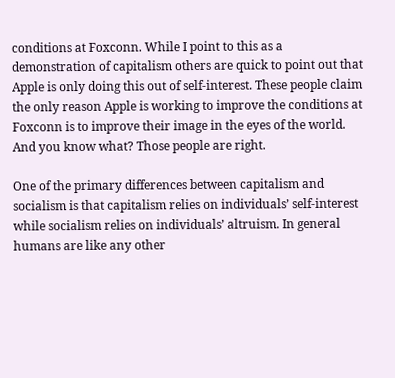conditions at Foxconn. While I point to this as a demonstration of capitalism others are quick to point out that Apple is only doing this out of self-interest. These people claim the only reason Apple is working to improve the conditions at Foxconn is to improve their image in the eyes of the world. And you know what? Those people are right.

One of the primary differences between capitalism and socialism is that capitalism relies on individuals’ self-interest while socialism relies on individuals’ altruism. In general humans are like any other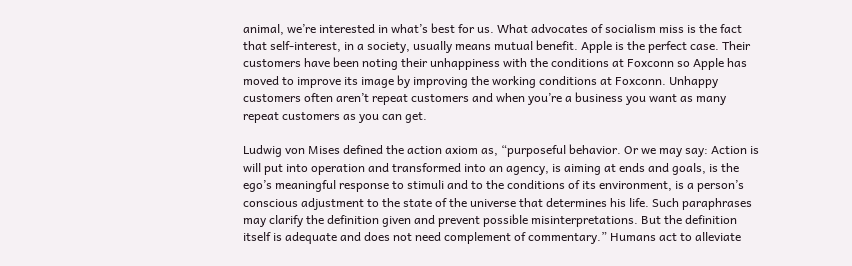animal, we’re interested in what’s best for us. What advocates of socialism miss is the fact that self-interest, in a society, usually means mutual benefit. Apple is the perfect case. Their customers have been noting their unhappiness with the conditions at Foxconn so Apple has moved to improve its image by improving the working conditions at Foxconn. Unhappy customers often aren’t repeat customers and when you’re a business you want as many repeat customers as you can get.

Ludwig von Mises defined the action axiom as, “purposeful behavior. Or we may say: Action is will put into operation and transformed into an agency, is aiming at ends and goals, is the ego’s meaningful response to stimuli and to the conditions of its environment, is a person’s conscious adjustment to the state of the universe that determines his life. Such paraphrases may clarify the definition given and prevent possible misinterpretations. But the definition itself is adequate and does not need complement of commentary.” Humans act to alleviate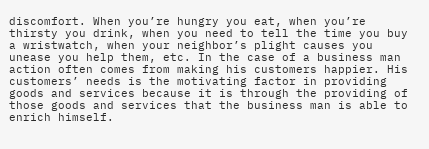discomfort. When you’re hungry you eat, when you’re thirsty you drink, when you need to tell the time you buy a wristwatch, when your neighbor’s plight causes you unease you help them, etc. In the case of a business man action often comes from making his customers happier. His customers’ needs is the motivating factor in providing goods and services because it is through the providing of those goods and services that the business man is able to enrich himself.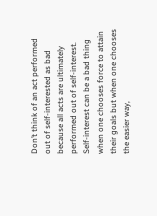Don’t think of an act performed out of self-interested as bad because all acts are ultimately performed out of self-interest. Self-interest can be a bad thing when one chooses force to attain their goals but when one chooses the easier way,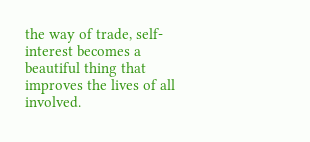the way of trade, self-interest becomes a beautiful thing that improves the lives of all involved.